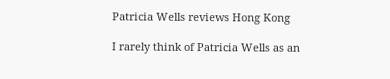Patricia Wells reviews Hong Kong

I rarely think of Patricia Wells as an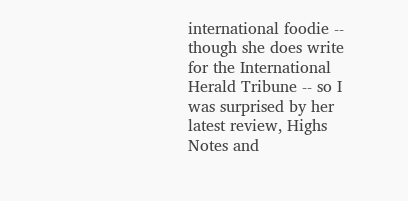international foodie -- though she does write for the International Herald Tribune -- so I was surprised by her latest review, Highs Notes and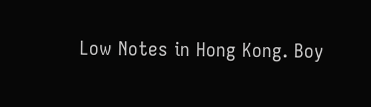Low Notes in Hong Kong. Boy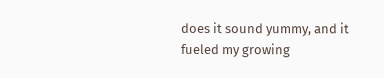does it sound yummy, and it fueled my growing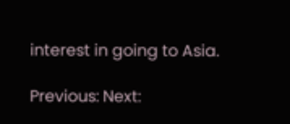interest in going to Asia.

Previous: Next: